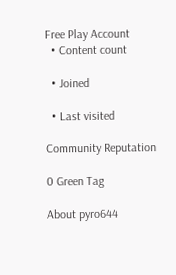Free Play Account
  • Content count

  • Joined

  • Last visited

Community Reputation

0 Green Tag

About pyro644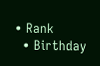• Rank
  • Birthday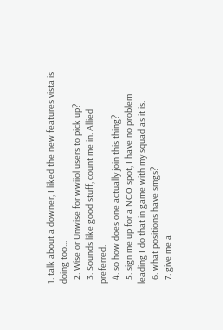1. talk about a downer, I liked the new features vista is doing too...
  2. Wise or Unwise for wwiiol users to pick up?
  3. Sounds like good stuff, count me in. Allied preferred.
  4. so how does one actually join this thing?
  5. sign me up for a NCO spot, I have no problem leading I do that in game with my squad as it is.
  6. what positions have smgs?
  7. give me a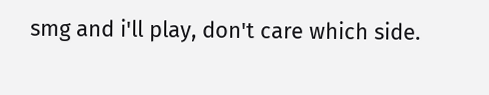smg and i'll play, don't care which side.